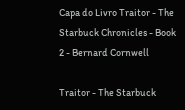Capa do Livro Traitor - The Starbuck Chronicles - Book 2 - Bernard Cornwell

Traitor - The Starbuck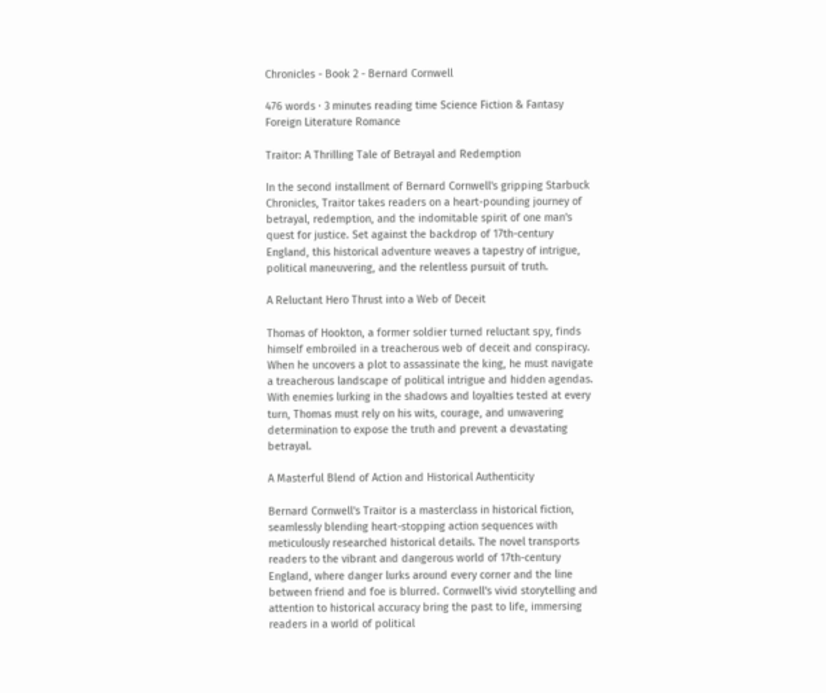Chronicles - Book 2 - Bernard Cornwell

476 words · 3 minutes reading time Science Fiction & Fantasy Foreign Literature Romance

Traitor: A Thrilling Tale of Betrayal and Redemption

In the second installment of Bernard Cornwell's gripping Starbuck Chronicles, Traitor takes readers on a heart-pounding journey of betrayal, redemption, and the indomitable spirit of one man's quest for justice. Set against the backdrop of 17th-century England, this historical adventure weaves a tapestry of intrigue, political maneuvering, and the relentless pursuit of truth.

A Reluctant Hero Thrust into a Web of Deceit

Thomas of Hookton, a former soldier turned reluctant spy, finds himself embroiled in a treacherous web of deceit and conspiracy. When he uncovers a plot to assassinate the king, he must navigate a treacherous landscape of political intrigue and hidden agendas. With enemies lurking in the shadows and loyalties tested at every turn, Thomas must rely on his wits, courage, and unwavering determination to expose the truth and prevent a devastating betrayal.

A Masterful Blend of Action and Historical Authenticity

Bernard Cornwell's Traitor is a masterclass in historical fiction, seamlessly blending heart-stopping action sequences with meticulously researched historical details. The novel transports readers to the vibrant and dangerous world of 17th-century England, where danger lurks around every corner and the line between friend and foe is blurred. Cornwell's vivid storytelling and attention to historical accuracy bring the past to life, immersing readers in a world of political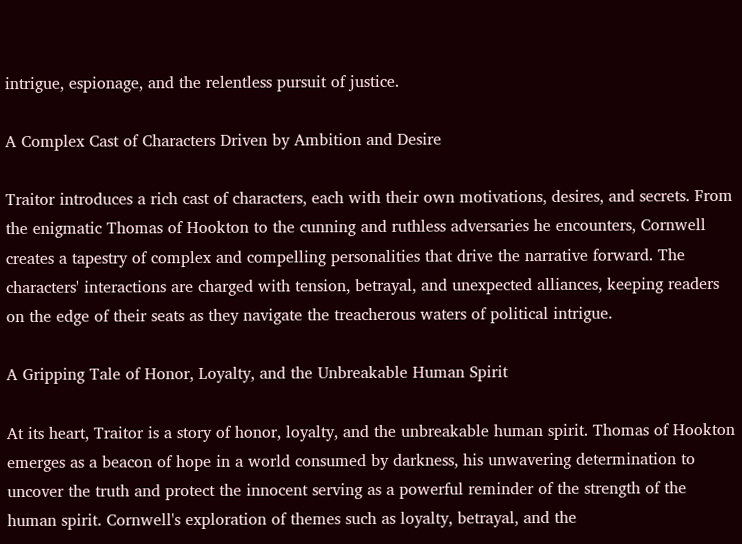intrigue, espionage, and the relentless pursuit of justice.

A Complex Cast of Characters Driven by Ambition and Desire

Traitor introduces a rich cast of characters, each with their own motivations, desires, and secrets. From the enigmatic Thomas of Hookton to the cunning and ruthless adversaries he encounters, Cornwell creates a tapestry of complex and compelling personalities that drive the narrative forward. The characters' interactions are charged with tension, betrayal, and unexpected alliances, keeping readers on the edge of their seats as they navigate the treacherous waters of political intrigue.

A Gripping Tale of Honor, Loyalty, and the Unbreakable Human Spirit

At its heart, Traitor is a story of honor, loyalty, and the unbreakable human spirit. Thomas of Hookton emerges as a beacon of hope in a world consumed by darkness, his unwavering determination to uncover the truth and protect the innocent serving as a powerful reminder of the strength of the human spirit. Cornwell's exploration of themes such as loyalty, betrayal, and the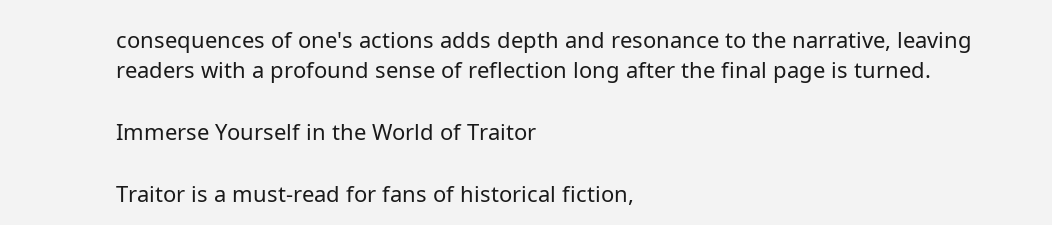consequences of one's actions adds depth and resonance to the narrative, leaving readers with a profound sense of reflection long after the final page is turned.

Immerse Yourself in the World of Traitor

Traitor is a must-read for fans of historical fiction,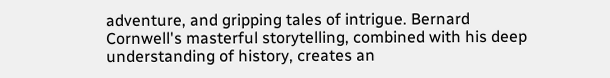adventure, and gripping tales of intrigue. Bernard Cornwell's masterful storytelling, combined with his deep understanding of history, creates an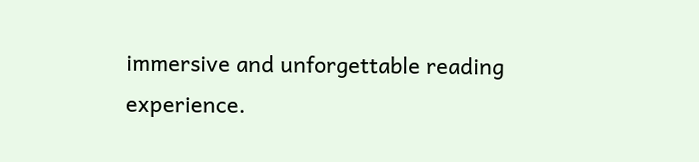immersive and unforgettable reading experience.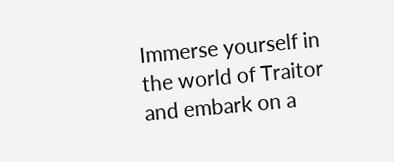Immerse yourself in the world of Traitor and embark on a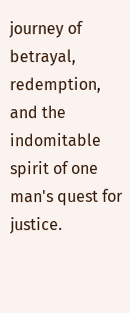journey of betrayal, redemption, and the indomitable spirit of one man's quest for justice.